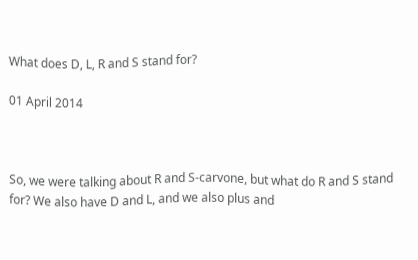What does D, L, R and S stand for?

01 April 2014



So, we were talking about R and S-carvone, but what do R and S stand for? We also have D and L, and we also plus and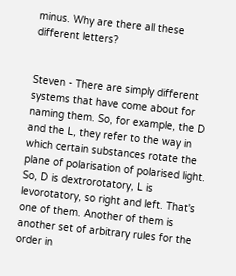minus. Why are there all these different letters?


Steven - There are simply different systems that have come about for naming them. So, for example, the D and the L, they refer to the way in which certain substances rotate the plane of polarisation of polarised light. So, D is dextrorotatory, L is levorotatory, so right and left. That's one of them. Another of them is another set of arbitrary rules for the order in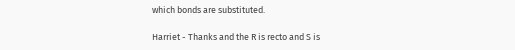which bonds are substituted.

Harriet - Thanks and the R is recto and S is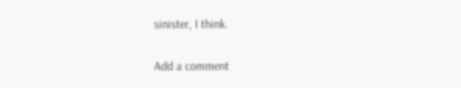sinister, I think.


Add a comment